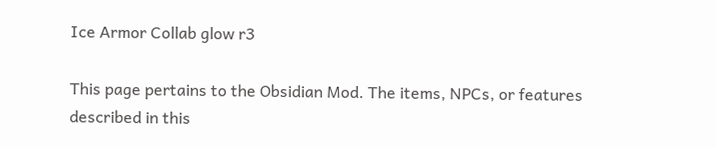Ice Armor Collab glow r3

This page pertains to the Obsidian Mod. The items, NPCs, or features described in this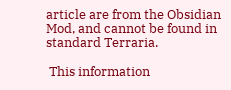article are from the Obsidian Mod, and cannot be found in standard Terraria.

 This information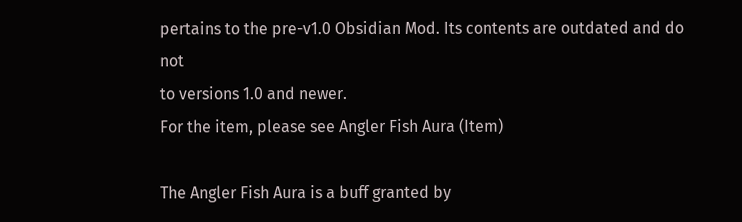pertains to the pre-v1.0 Obsidian Mod. Its contents are outdated and do not
to versions 1.0 and newer.
For the item, please see Angler Fish Aura (Item)

The Angler Fish Aura is a buff granted by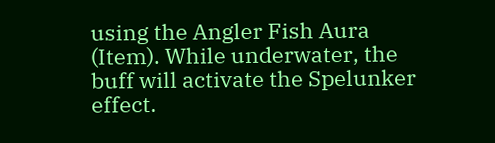using the Angler Fish Aura (Item). While underwater, the buff will activate the Spelunker effect.